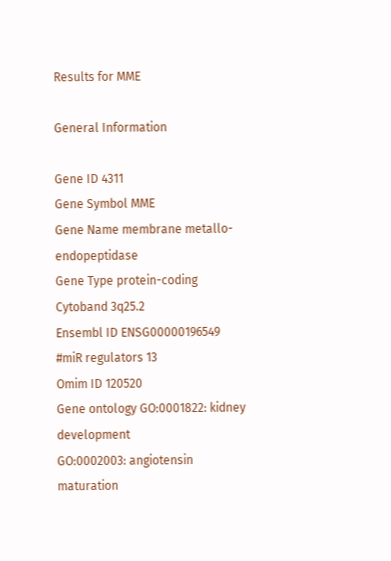Results for MME

General Information

Gene ID 4311
Gene Symbol MME
Gene Name membrane metallo-endopeptidase
Gene Type protein-coding
Cytoband 3q25.2
Ensembl ID ENSG00000196549
#miR regulators 13
Omim ID 120520
Gene ontology GO:0001822: kidney development
GO:0002003: angiotensin maturation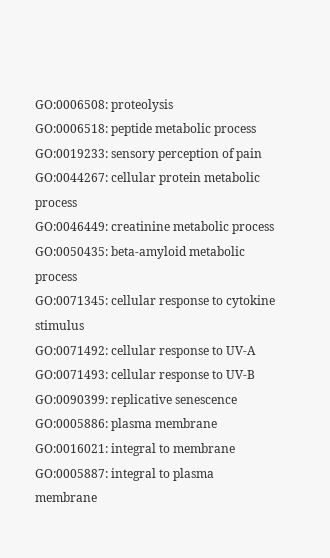GO:0006508: proteolysis
GO:0006518: peptide metabolic process
GO:0019233: sensory perception of pain
GO:0044267: cellular protein metabolic process
GO:0046449: creatinine metabolic process
GO:0050435: beta-amyloid metabolic process
GO:0071345: cellular response to cytokine stimulus
GO:0071492: cellular response to UV-A
GO:0071493: cellular response to UV-B
GO:0090399: replicative senescence
GO:0005886: plasma membrane
GO:0016021: integral to membrane
GO:0005887: integral to plasma membrane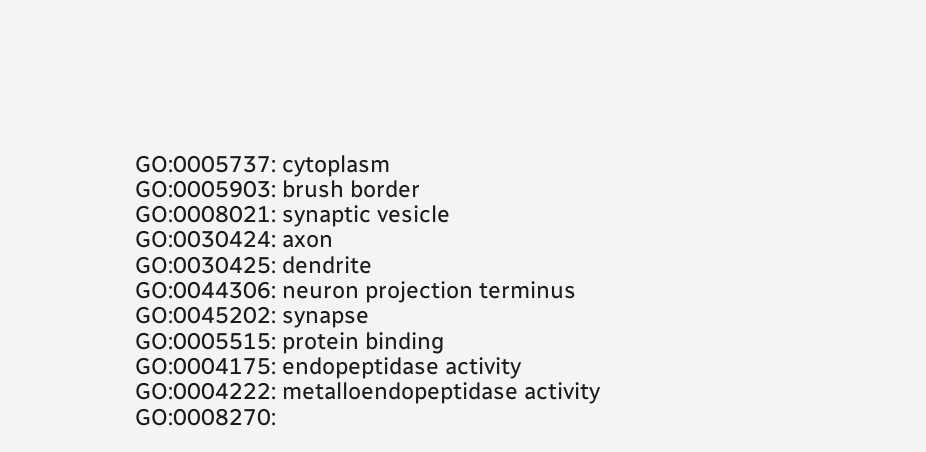GO:0005737: cytoplasm
GO:0005903: brush border
GO:0008021: synaptic vesicle
GO:0030424: axon
GO:0030425: dendrite
GO:0044306: neuron projection terminus
GO:0045202: synapse
GO:0005515: protein binding
GO:0004175: endopeptidase activity
GO:0004222: metalloendopeptidase activity
GO:0008270: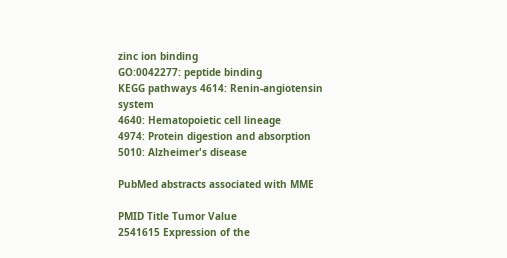zinc ion binding
GO:0042277: peptide binding
KEGG pathways 4614: Renin-angiotensin system
4640: Hematopoietic cell lineage
4974: Protein digestion and absorption
5010: Alzheimer's disease

PubMed abstracts associated with MME

PMID Title Tumor Value
2541615 Expression of the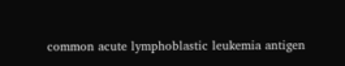common acute lymphoblastic leukemia antigen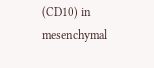(CD10) in mesenchymal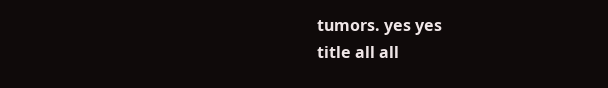tumors. yes yes
title all all